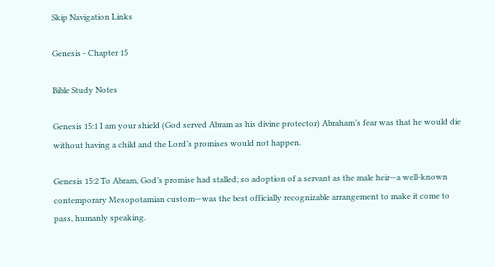Skip Navigation Links

Genesis - Chapter 15

Bible Study Notes

Genesis 15:1 I am your shield (God served Abram as his divine protector) Abraham’s fear was that he would die without having a child and the Lord’s promises would not happen.

Genesis 15:2 To Abram, God’s promise had stalled; so adoption of a servant as the male heir—a well-known contemporary Mesopotamian custom—was the best officially recognizable arrangement to make it come to pass, humanly speaking.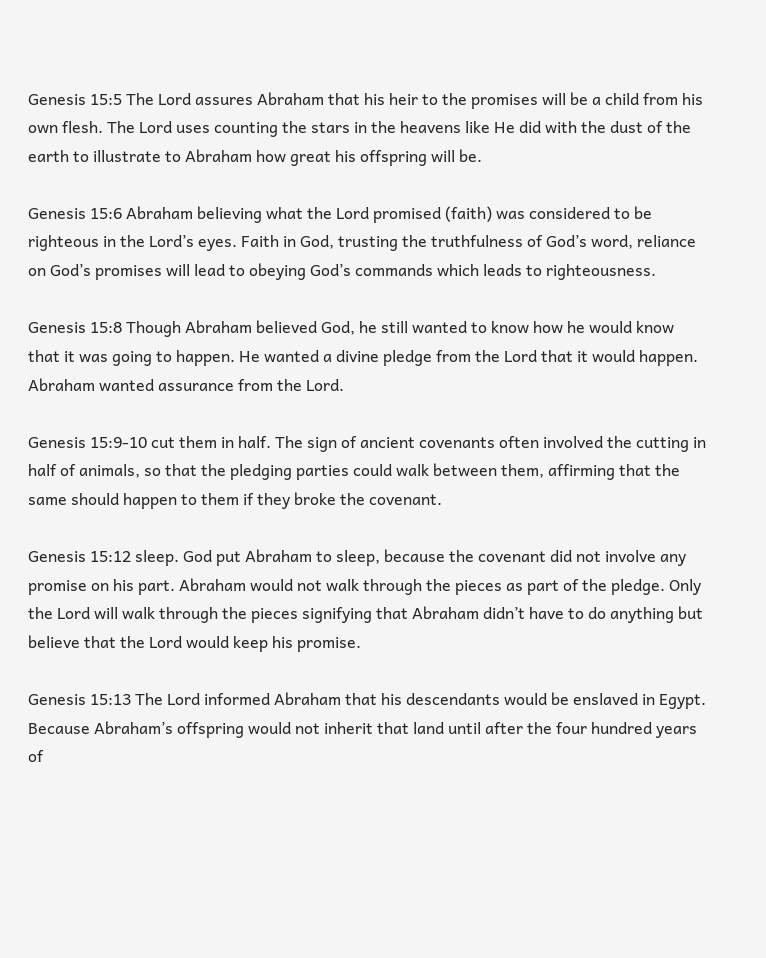Genesis 15:5 The Lord assures Abraham that his heir to the promises will be a child from his own flesh. The Lord uses counting the stars in the heavens like He did with the dust of the earth to illustrate to Abraham how great his offspring will be.

Genesis 15:6 Abraham believing what the Lord promised (faith) was considered to be righteous in the Lord’s eyes. Faith in God, trusting the truthfulness of God’s word, reliance on God’s promises will lead to obeying God’s commands which leads to righteousness.

Genesis 15:8 Though Abraham believed God, he still wanted to know how he would know that it was going to happen. He wanted a divine pledge from the Lord that it would happen. Abraham wanted assurance from the Lord.

Genesis 15:9-10 cut them in half. The sign of ancient covenants often involved the cutting in half of animals, so that the pledging parties could walk between them, affirming that the same should happen to them if they broke the covenant.

Genesis 15:12 sleep. God put Abraham to sleep, because the covenant did not involve any promise on his part. Abraham would not walk through the pieces as part of the pledge. Only the Lord will walk through the pieces signifying that Abraham didn’t have to do anything but believe that the Lord would keep his promise.

Genesis 15:13 The Lord informed Abraham that his descendants would be enslaved in Egypt. Because Abraham’s offspring would not inherit that land until after the four hundred years of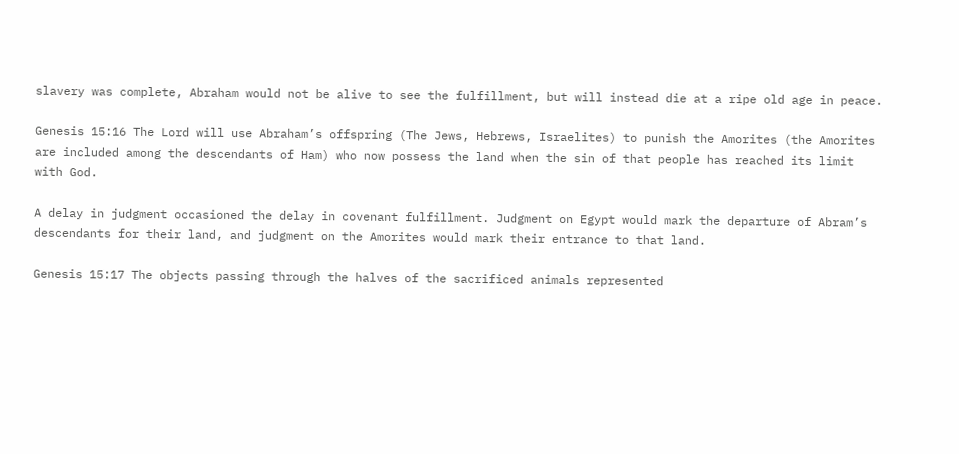slavery was complete, Abraham would not be alive to see the fulfillment, but will instead die at a ripe old age in peace.

Genesis 15:16 The Lord will use Abraham’s offspring (The Jews, Hebrews, Israelites) to punish the Amorites (the Amorites are included among the descendants of Ham) who now possess the land when the sin of that people has reached its limit with God.

A delay in judgment occasioned the delay in covenant fulfillment. Judgment on Egypt would mark the departure of Abram’s descendants for their land, and judgment on the Amorites would mark their entrance to that land.

Genesis 15:17 The objects passing through the halves of the sacrificed animals represented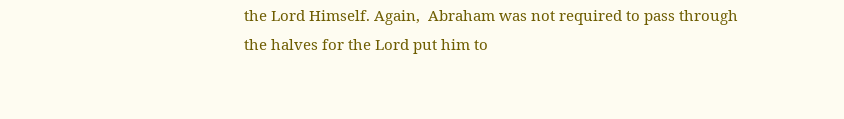the Lord Himself. Again,  Abraham was not required to pass through the halves for the Lord put him to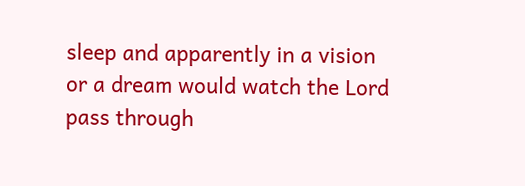sleep and apparently in a vision or a dream would watch the Lord pass through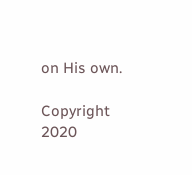on His own.

Copyright 2020